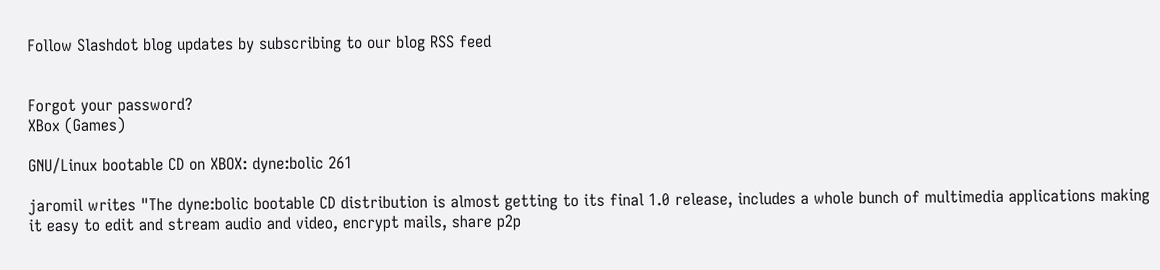Follow Slashdot blog updates by subscribing to our blog RSS feed


Forgot your password?
XBox (Games)

GNU/Linux bootable CD on XBOX: dyne:bolic 261

jaromil writes "The dyne:bolic bootable CD distribution is almost getting to its final 1.0 release, includes a whole bunch of multimedia applications making it easy to edit and stream audio and video, encrypt mails, share p2p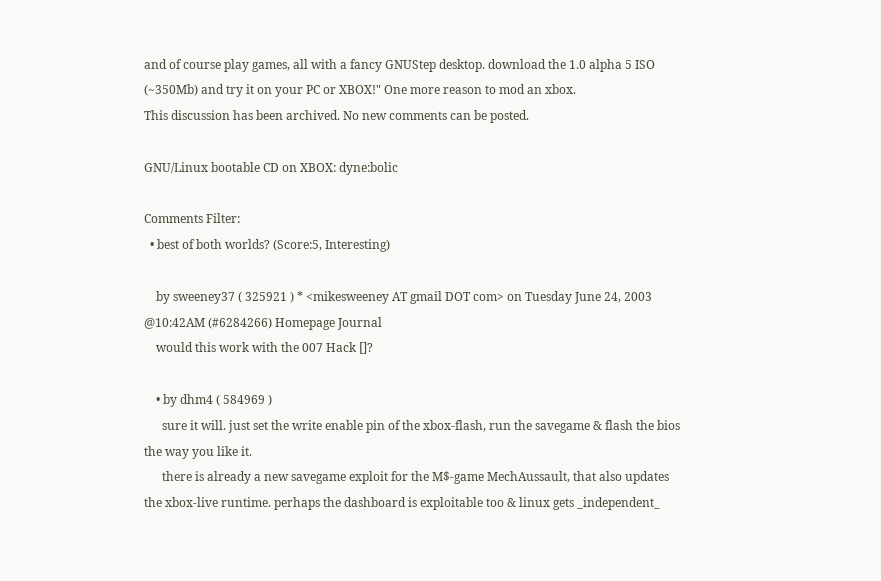and of course play games, all with a fancy GNUStep desktop. download the 1.0 alpha 5 ISO (~350Mb) and try it on your PC or XBOX!" One more reason to mod an xbox.
This discussion has been archived. No new comments can be posted.

GNU/Linux bootable CD on XBOX: dyne:bolic

Comments Filter:
  • best of both worlds? (Score:5, Interesting)

    by sweeney37 ( 325921 ) * <mikesweeney AT gmail DOT com> on Tuesday June 24, 2003 @10:42AM (#6284266) Homepage Journal
    would this work with the 007 Hack []?

    • by dhm4 ( 584969 )
      sure it will. just set the write enable pin of the xbox-flash, run the savegame & flash the bios the way you like it.
      there is already a new savegame exploit for the M$-game MechAussault, that also updates the xbox-live runtime. perhaps the dashboard is exploitable too & linux gets _independent_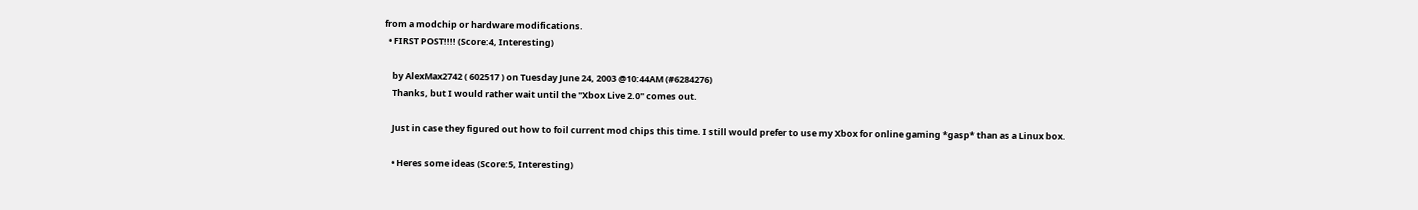from a modchip or hardware modifications.
  • FIRST POST!!!! (Score:4, Interesting)

    by AlexMax2742 ( 602517 ) on Tuesday June 24, 2003 @10:44AM (#6284276)
    Thanks, but I would rather wait until the "Xbox Live 2.0" comes out.

    Just in case they figured out how to foil current mod chips this time. I still would prefer to use my Xbox for online gaming *gasp* than as a Linux box.

    • Heres some ideas (Score:5, Interesting)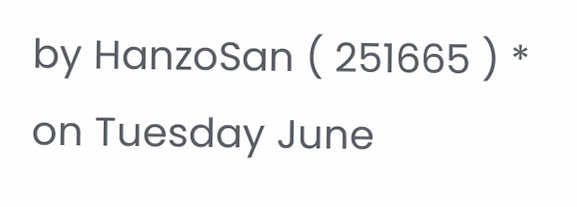by HanzoSan ( 251665 ) * on Tuesday June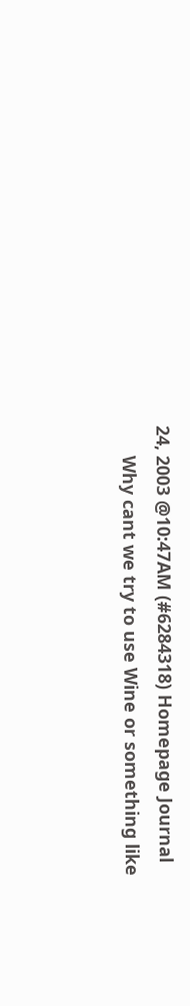24, 2003 @10:47AM (#6284318) Homepage Journal
      Why cant we try to use Wine or something like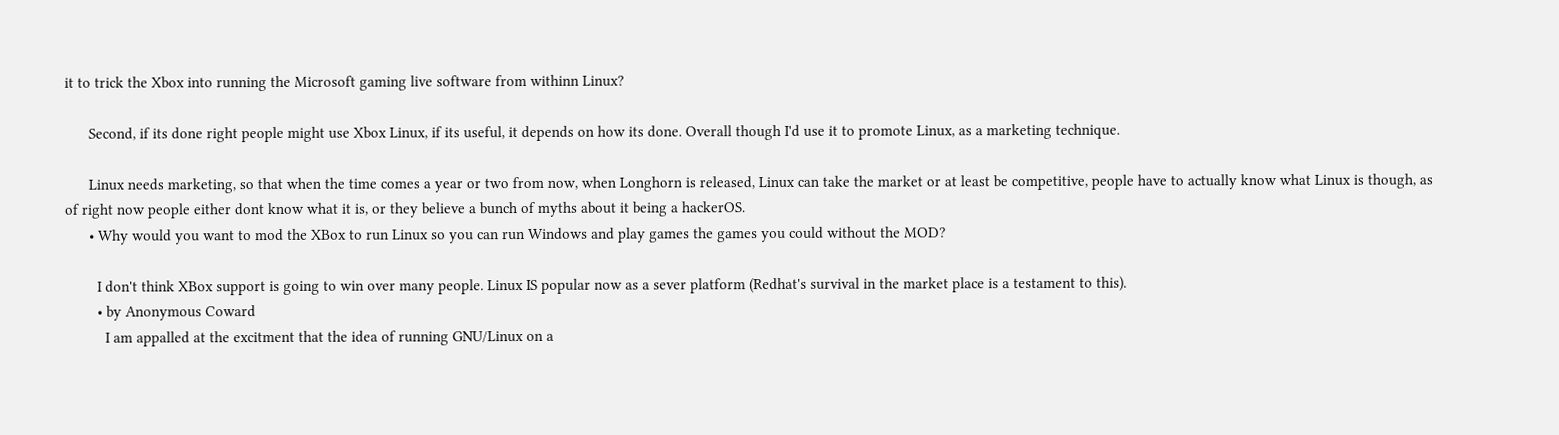it to trick the Xbox into running the Microsoft gaming live software from withinn Linux?

      Second, if its done right people might use Xbox Linux, if its useful, it depends on how its done. Overall though I'd use it to promote Linux, as a marketing technique.

      Linux needs marketing, so that when the time comes a year or two from now, when Longhorn is released, Linux can take the market or at least be competitive, people have to actually know what Linux is though, as of right now people either dont know what it is, or they believe a bunch of myths about it being a hackerOS.
      • Why would you want to mod the XBox to run Linux so you can run Windows and play games the games you could without the MOD?

        I don't think XBox support is going to win over many people. Linux IS popular now as a sever platform (Redhat's survival in the market place is a testament to this).
        • by Anonymous Coward
          I am appalled at the excitment that the idea of running GNU/Linux on a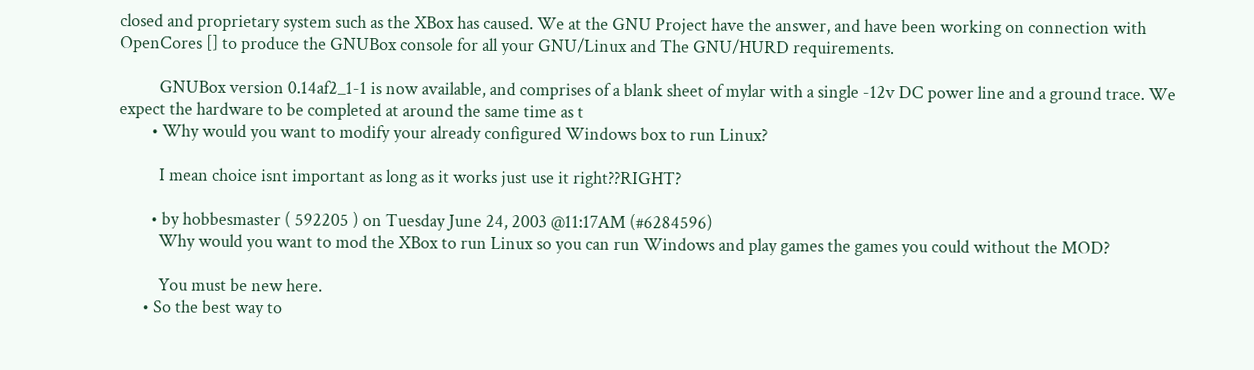closed and proprietary system such as the XBox has caused. We at the GNU Project have the answer, and have been working on connection with OpenCores [] to produce the GNUBox console for all your GNU/Linux and The GNU/HURD requirements.

          GNUBox version 0.14af2_1-1 is now available, and comprises of a blank sheet of mylar with a single -12v DC power line and a ground trace. We expect the hardware to be completed at around the same time as t
        • Why would you want to modify your already configured Windows box to run Linux?

          I mean choice isnt important as long as it works just use it right??RIGHT?

        • by hobbesmaster ( 592205 ) on Tuesday June 24, 2003 @11:17AM (#6284596)
          Why would you want to mod the XBox to run Linux so you can run Windows and play games the games you could without the MOD?

          You must be new here.
      • So the best way to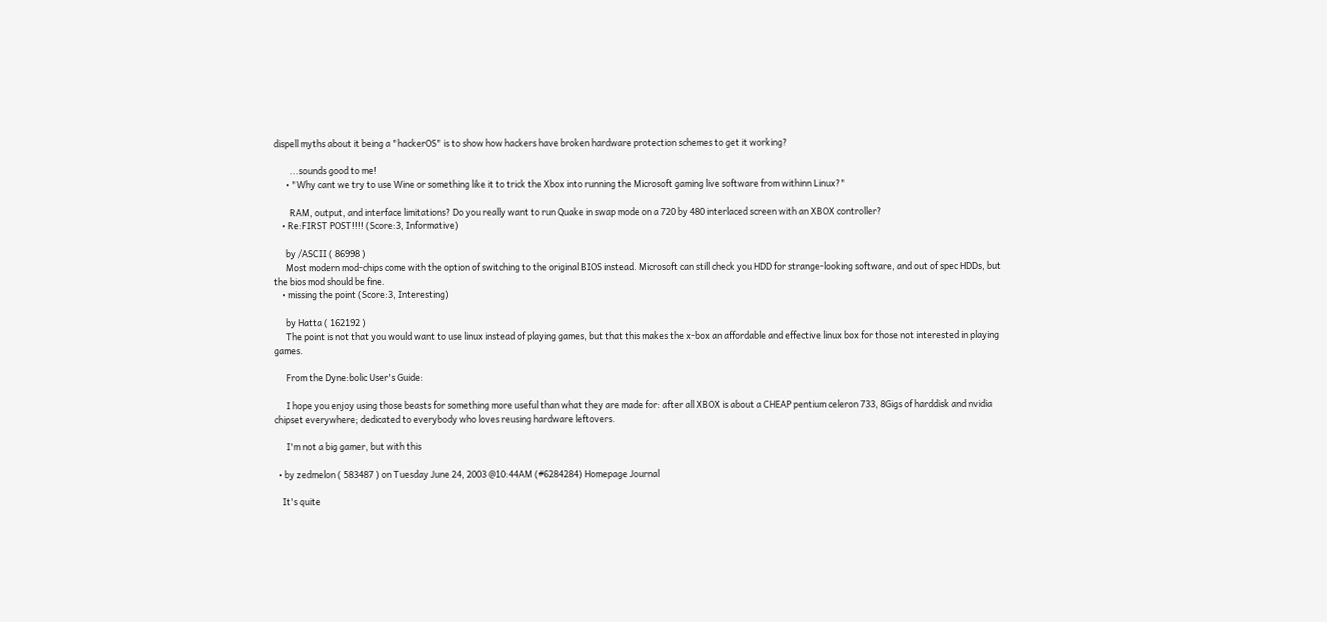dispell myths about it being a "hackerOS" is to show how hackers have broken hardware protection schemes to get it working?

        ...sounds good to me!
      • "Why cant we try to use Wine or something like it to trick the Xbox into running the Microsoft gaming live software from withinn Linux?"

        RAM, output, and interface limitations? Do you really want to run Quake in swap mode on a 720 by 480 interlaced screen with an XBOX controller?
    • Re:FIRST POST!!!! (Score:3, Informative)

      by /ASCII ( 86998 )
      Most modern mod-chips come with the option of switching to the original BIOS instead. Microsoft can still check you HDD for strange-looking software, and out of spec HDDs, but the bios mod should be fine.
    • missing the point (Score:3, Interesting)

      by Hatta ( 162192 )
      The point is not that you would want to use linux instead of playing games, but that this makes the x-box an affordable and effective linux box for those not interested in playing games.

      From the Dyne:bolic User's Guide:

      I hope you enjoy using those beasts for something more useful than what they are made for: after all XBOX is about a CHEAP pentium celeron 733, 8Gigs of harddisk and nvidia chipset everywhere; dedicated to everybody who loves reusing hardware leftovers.

      I'm not a big gamer, but with this

  • by zedmelon ( 583487 ) on Tuesday June 24, 2003 @10:44AM (#6284284) Homepage Journal

    It's quite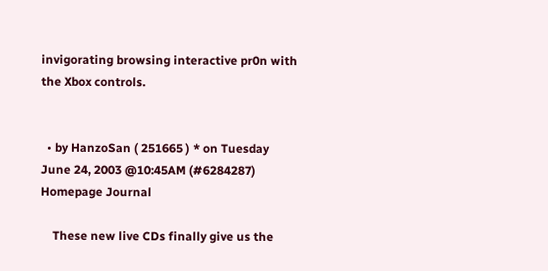invigorating browsing interactive pr0n with the Xbox controls.


  • by HanzoSan ( 251665 ) * on Tuesday June 24, 2003 @10:45AM (#6284287) Homepage Journal

    These new live CDs finally give us the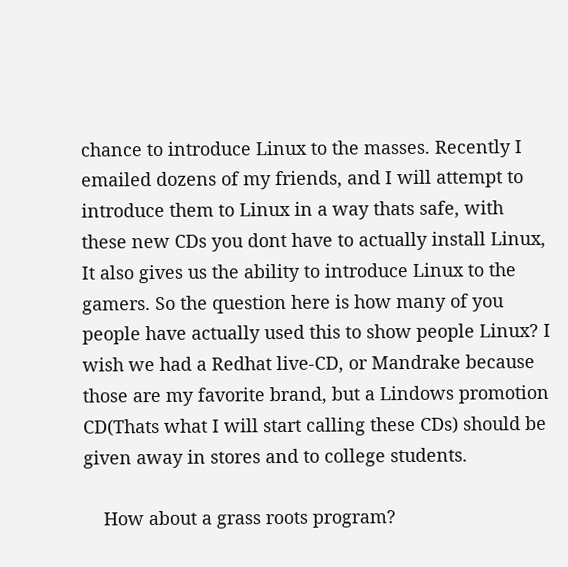chance to introduce Linux to the masses. Recently I emailed dozens of my friends, and I will attempt to introduce them to Linux in a way thats safe, with these new CDs you dont have to actually install Linux, It also gives us the ability to introduce Linux to the gamers. So the question here is how many of you people have actually used this to show people Linux? I wish we had a Redhat live-CD, or Mandrake because those are my favorite brand, but a Lindows promotion CD(Thats what I will start calling these CDs) should be given away in stores and to college students.

    How about a grass roots program?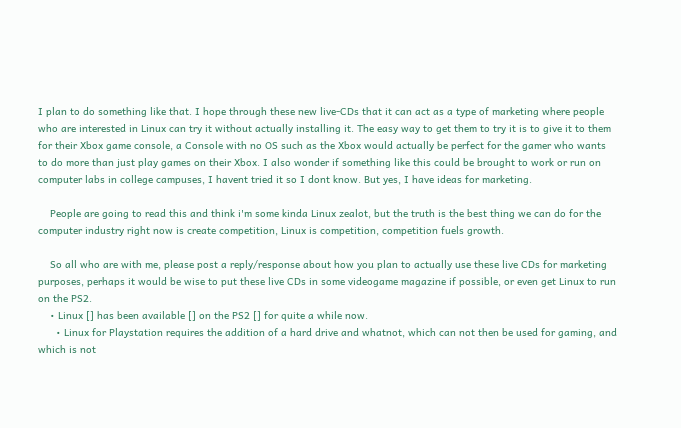I plan to do something like that. I hope through these new live-CDs that it can act as a type of marketing where people who are interested in Linux can try it without actually installing it. The easy way to get them to try it is to give it to them for their Xbox game console, a Console with no OS such as the Xbox would actually be perfect for the gamer who wants to do more than just play games on their Xbox. I also wonder if something like this could be brought to work or run on computer labs in college campuses, I havent tried it so I dont know. But yes, I have ideas for marketing.

    People are going to read this and think i'm some kinda Linux zealot, but the truth is the best thing we can do for the computer industry right now is create competition, Linux is competition, competition fuels growth.

    So all who are with me, please post a reply/response about how you plan to actually use these live CDs for marketing purposes, perhaps it would be wise to put these live CDs in some videogame magazine if possible, or even get Linux to run on the PS2.
    • Linux [] has been available [] on the PS2 [] for quite a while now.
      • Linux for Playstation requires the addition of a hard drive and whatnot, which can not then be used for gaming, and which is not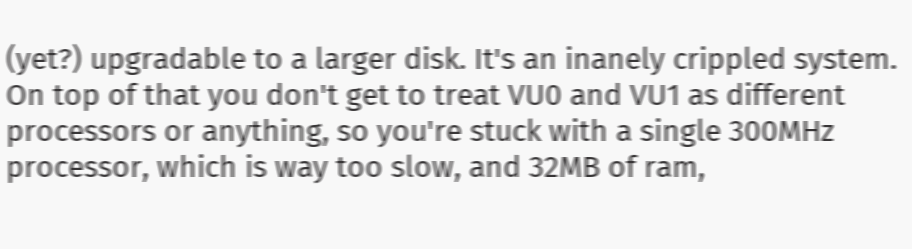(yet?) upgradable to a larger disk. It's an inanely crippled system. On top of that you don't get to treat VU0 and VU1 as different processors or anything, so you're stuck with a single 300MHz processor, which is way too slow, and 32MB of ram,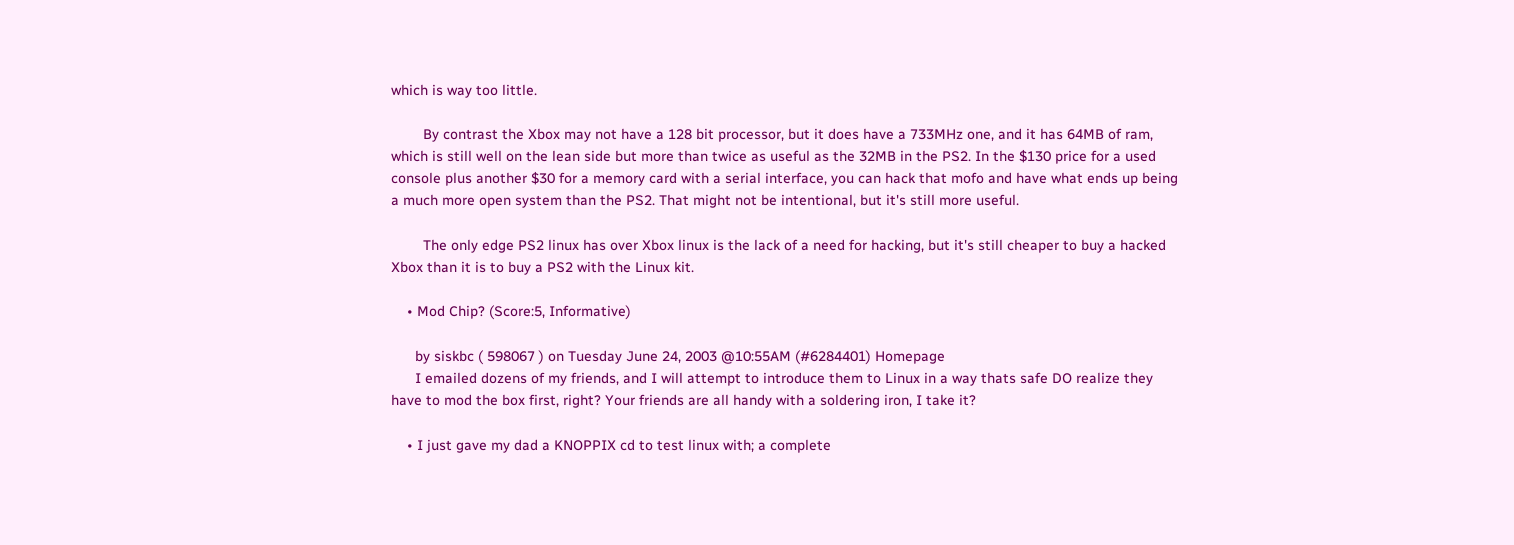which is way too little.

        By contrast the Xbox may not have a 128 bit processor, but it does have a 733MHz one, and it has 64MB of ram, which is still well on the lean side but more than twice as useful as the 32MB in the PS2. In the $130 price for a used console plus another $30 for a memory card with a serial interface, you can hack that mofo and have what ends up being a much more open system than the PS2. That might not be intentional, but it's still more useful.

        The only edge PS2 linux has over Xbox linux is the lack of a need for hacking, but it's still cheaper to buy a hacked Xbox than it is to buy a PS2 with the Linux kit.

    • Mod Chip? (Score:5, Informative)

      by siskbc ( 598067 ) on Tuesday June 24, 2003 @10:55AM (#6284401) Homepage
      I emailed dozens of my friends, and I will attempt to introduce them to Linux in a way thats safe DO realize they have to mod the box first, right? Your friends are all handy with a soldering iron, I take it?

    • I just gave my dad a KNOPPIX cd to test linux with; a complete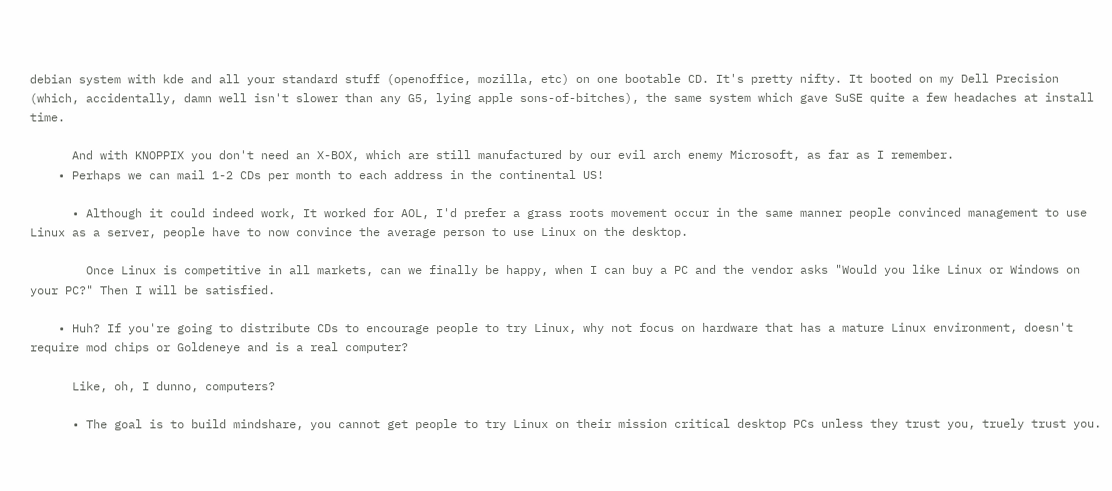debian system with kde and all your standard stuff (openoffice, mozilla, etc) on one bootable CD. It's pretty nifty. It booted on my Dell Precision (which, accidentally, damn well isn't slower than any G5, lying apple sons-of-bitches), the same system which gave SuSE quite a few headaches at install time.

      And with KNOPPIX you don't need an X-BOX, which are still manufactured by our evil arch enemy Microsoft, as far as I remember.
    • Perhaps we can mail 1-2 CDs per month to each address in the continental US!

      • Although it could indeed work, It worked for AOL, I'd prefer a grass roots movement occur in the same manner people convinced management to use Linux as a server, people have to now convince the average person to use Linux on the desktop.

        Once Linux is competitive in all markets, can we finally be happy, when I can buy a PC and the vendor asks "Would you like Linux or Windows on your PC?" Then I will be satisfied.

    • Huh? If you're going to distribute CDs to encourage people to try Linux, why not focus on hardware that has a mature Linux environment, doesn't require mod chips or Goldeneye and is a real computer?

      Like, oh, I dunno, computers?

      • The goal is to build mindshare, you cannot get people to try Linux on their mission critical desktop PCs unless they trust you, truely trust you.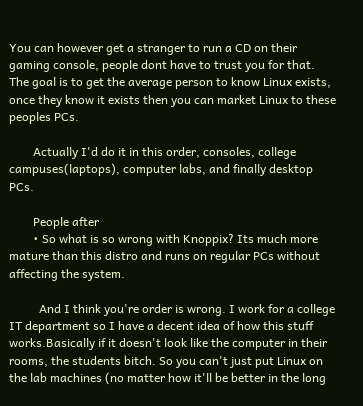You can however get a stranger to run a CD on their gaming console, people dont have to trust you for that. The goal is to get the average person to know Linux exists, once they know it exists then you can market Linux to these peoples PCs.

        Actually I'd do it in this order, consoles, college campuses(laptops), computer labs, and finally desktop PCs.

        People after
        • So what is so wrong with Knoppix? Its much more mature than this distro and runs on regular PCs without affecting the system.

          And I think you're order is wrong. I work for a college IT department so I have a decent idea of how this stuff works.Basically if it doesn't look like the computer in their rooms, the students bitch. So you can't just put Linux on the lab machines (no matter how it'll be better in the long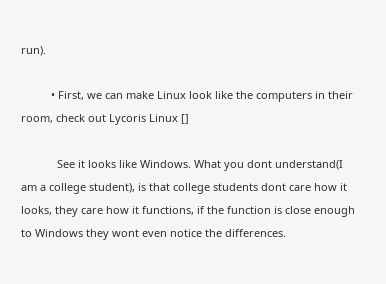run).

          • First, we can make Linux look like the computers in their room, check out Lycoris Linux []

            See it looks like Windows. What you dont understand(I am a college student), is that college students dont care how it looks, they care how it functions, if the function is close enough to Windows they wont even notice the differences.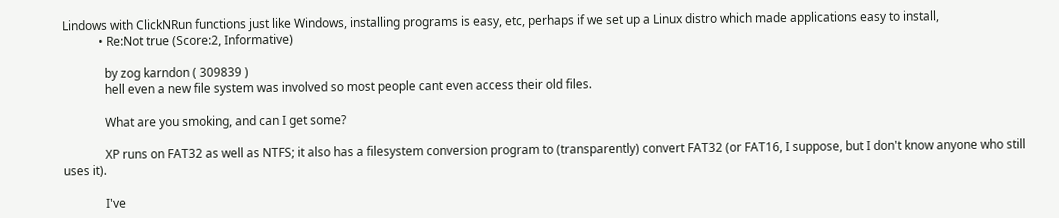Lindows with ClickNRun functions just like Windows, installing programs is easy, etc, perhaps if we set up a Linux distro which made applications easy to install,
            • Re:Not true (Score:2, Informative)

              by zog karndon ( 309839 )
              hell even a new file system was involved so most people cant even access their old files.

              What are you smoking, and can I get some?

              XP runs on FAT32 as well as NTFS; it also has a filesystem conversion program to (transparently) convert FAT32 (or FAT16, I suppose, but I don't know anyone who still uses it).

              I've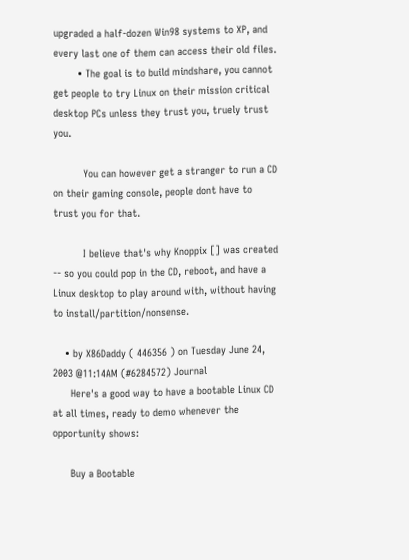upgraded a half-dozen Win98 systems to XP, and every last one of them can access their old files.
        • The goal is to build mindshare, you cannot get people to try Linux on their mission critical desktop PCs unless they trust you, truely trust you.

          You can however get a stranger to run a CD on their gaming console, people dont have to trust you for that.

          I believe that's why Knoppix [] was created -- so you could pop in the CD, reboot, and have a Linux desktop to play around with, without having to install/partition/nonsense.

    • by X86Daddy ( 446356 ) on Tuesday June 24, 2003 @11:14AM (#6284572) Journal
      Here's a good way to have a bootable Linux CD at all times, ready to demo whenever the opportunity shows:

      Buy a Bootable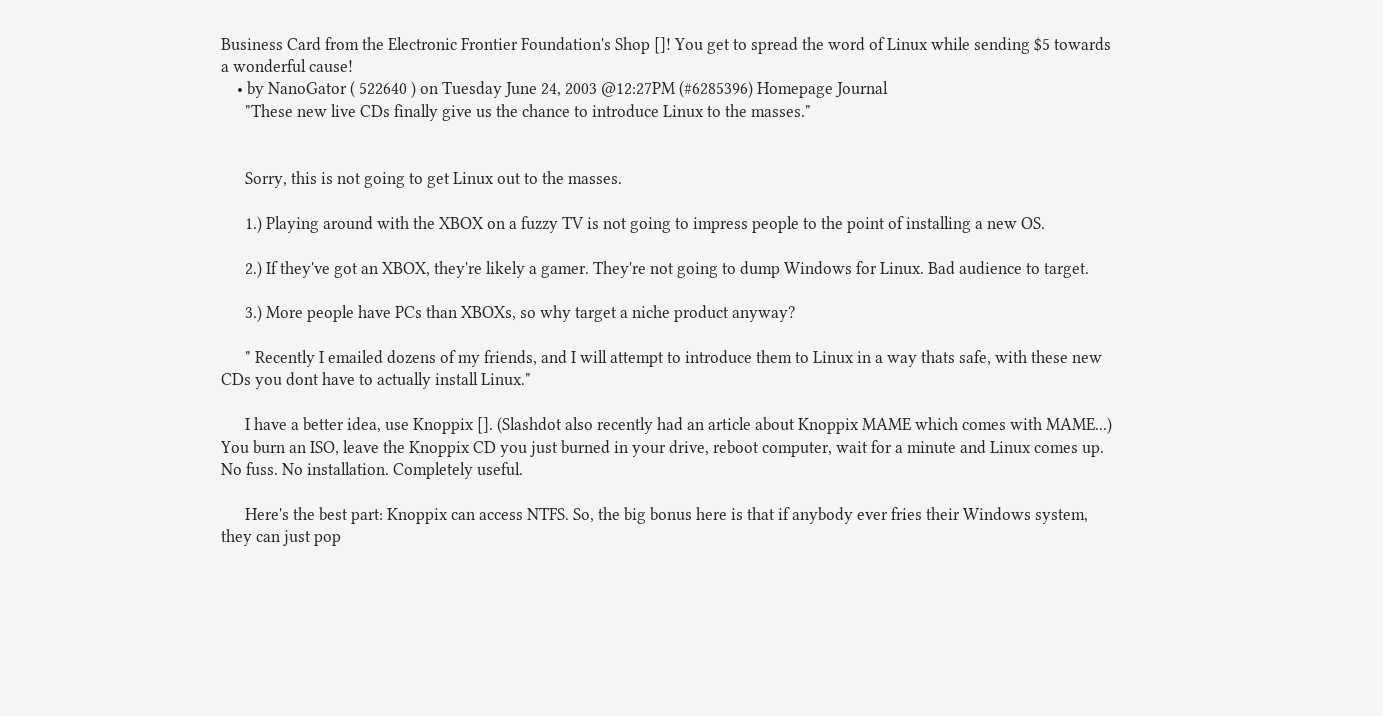Business Card from the Electronic Frontier Foundation's Shop []! You get to spread the word of Linux while sending $5 towards a wonderful cause!
    • by NanoGator ( 522640 ) on Tuesday June 24, 2003 @12:27PM (#6285396) Homepage Journal
      "These new live CDs finally give us the chance to introduce Linux to the masses."


      Sorry, this is not going to get Linux out to the masses.

      1.) Playing around with the XBOX on a fuzzy TV is not going to impress people to the point of installing a new OS.

      2.) If they've got an XBOX, they're likely a gamer. They're not going to dump Windows for Linux. Bad audience to target.

      3.) More people have PCs than XBOXs, so why target a niche product anyway?

      " Recently I emailed dozens of my friends, and I will attempt to introduce them to Linux in a way thats safe, with these new CDs you dont have to actually install Linux."

      I have a better idea, use Knoppix []. (Slashdot also recently had an article about Knoppix MAME which comes with MAME...) You burn an ISO, leave the Knoppix CD you just burned in your drive, reboot computer, wait for a minute and Linux comes up. No fuss. No installation. Completely useful.

      Here's the best part: Knoppix can access NTFS. So, the big bonus here is that if anybody ever fries their Windows system, they can just pop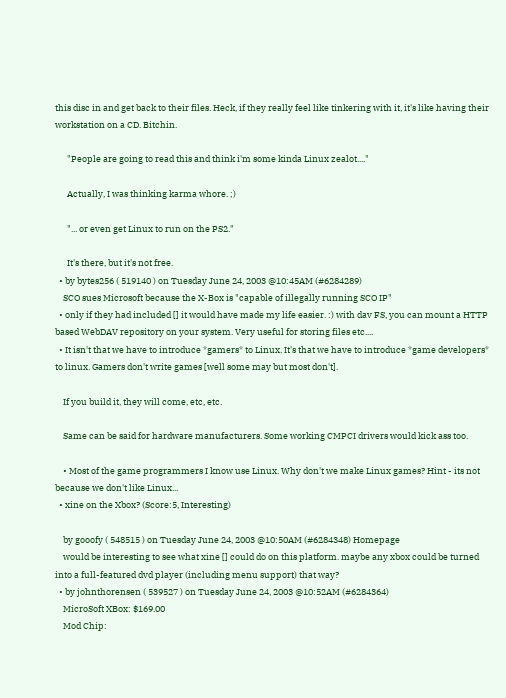this disc in and get back to their files. Heck, if they really feel like tinkering with it, it's like having their workstation on a CD. Bitchin.

      "People are going to read this and think i'm some kinda Linux zealot...."

      Actually, I was thinking karma whore. ;)

      "... or even get Linux to run on the PS2."

      It's there, but it's not free.
  • by bytes256 ( 519140 ) on Tuesday June 24, 2003 @10:45AM (#6284289)
    SCO sues Microsoft because the X-Box is "capable of illegally running SCO IP"
  • only if they had included [] it would have made my life easier. :) with dav FS, you can mount a HTTP based WebDAV repository on your system. Very useful for storing files etc....
  • It isn't that we have to introduce *gamers* to Linux. It's that we have to introduce *game developers* to linux. Gamers don't write games [well some may but most don't].

    If you build it, they will come, etc, etc.

    Same can be said for hardware manufacturers. Some working CMPCI drivers would kick ass too.

    • Most of the game programmers I know use Linux. Why don't we make Linux games? Hint - its not because we don't like Linux...
  • xine on the Xbox? (Score:5, Interesting)

    by gooofy ( 548515 ) on Tuesday June 24, 2003 @10:50AM (#6284348) Homepage
    would be interesting to see what xine [] could do on this platform. maybe any xbox could be turned into a full-featured dvd player (including menu support) that way?
  • by johnthorensen ( 539527 ) on Tuesday June 24, 2003 @10:52AM (#6284364)
    MicroSoft XBox: $169.00
    Mod Chip: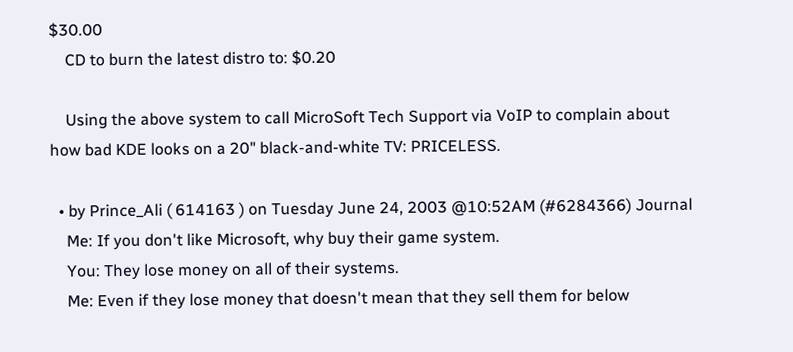$30.00
    CD to burn the latest distro to: $0.20

    Using the above system to call MicroSoft Tech Support via VoIP to complain about how bad KDE looks on a 20" black-and-white TV: PRICELESS.

  • by Prince_Ali ( 614163 ) on Tuesday June 24, 2003 @10:52AM (#6284366) Journal
    Me: If you don't like Microsoft, why buy their game system.
    You: They lose money on all of their systems.
    Me: Even if they lose money that doesn't mean that they sell them for below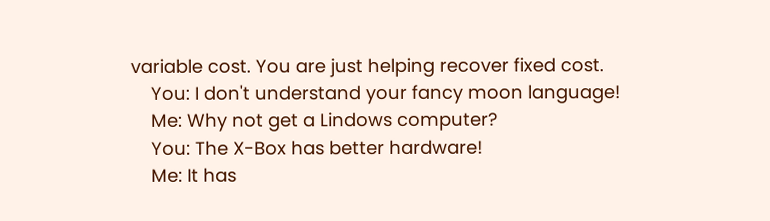variable cost. You are just helping recover fixed cost.
    You: I don't understand your fancy moon language!
    Me: Why not get a Lindows computer?
    You: The X-Box has better hardware!
    Me: It has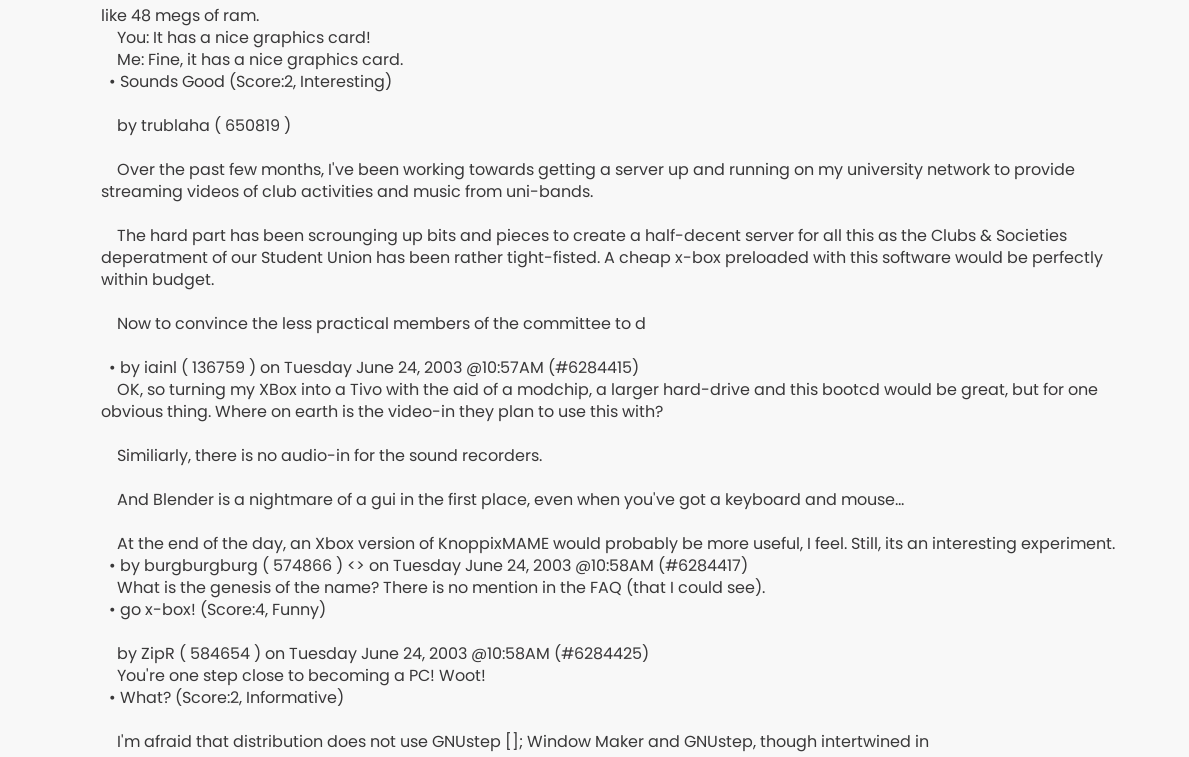like 48 megs of ram.
    You: It has a nice graphics card!
    Me: Fine, it has a nice graphics card.
  • Sounds Good (Score:2, Interesting)

    by trublaha ( 650819 )

    Over the past few months, I've been working towards getting a server up and running on my university network to provide streaming videos of club activities and music from uni-bands.

    The hard part has been scrounging up bits and pieces to create a half-decent server for all this as the Clubs & Societies deperatment of our Student Union has been rather tight-fisted. A cheap x-box preloaded with this software would be perfectly within budget.

    Now to convince the less practical members of the committee to d

  • by iainl ( 136759 ) on Tuesday June 24, 2003 @10:57AM (#6284415)
    OK, so turning my XBox into a Tivo with the aid of a modchip, a larger hard-drive and this bootcd would be great, but for one obvious thing. Where on earth is the video-in they plan to use this with?

    Similiarly, there is no audio-in for the sound recorders.

    And Blender is a nightmare of a gui in the first place, even when you've got a keyboard and mouse...

    At the end of the day, an Xbox version of KnoppixMAME would probably be more useful, I feel. Still, its an interesting experiment.
  • by burgburgburg ( 574866 ) <> on Tuesday June 24, 2003 @10:58AM (#6284417)
    What is the genesis of the name? There is no mention in the FAQ (that I could see).
  • go x-box! (Score:4, Funny)

    by ZipR ( 584654 ) on Tuesday June 24, 2003 @10:58AM (#6284425)
    You're one step close to becoming a PC! Woot!
  • What? (Score:2, Informative)

    I'm afraid that distribution does not use GNUstep []; Window Maker and GNUstep, though intertwined in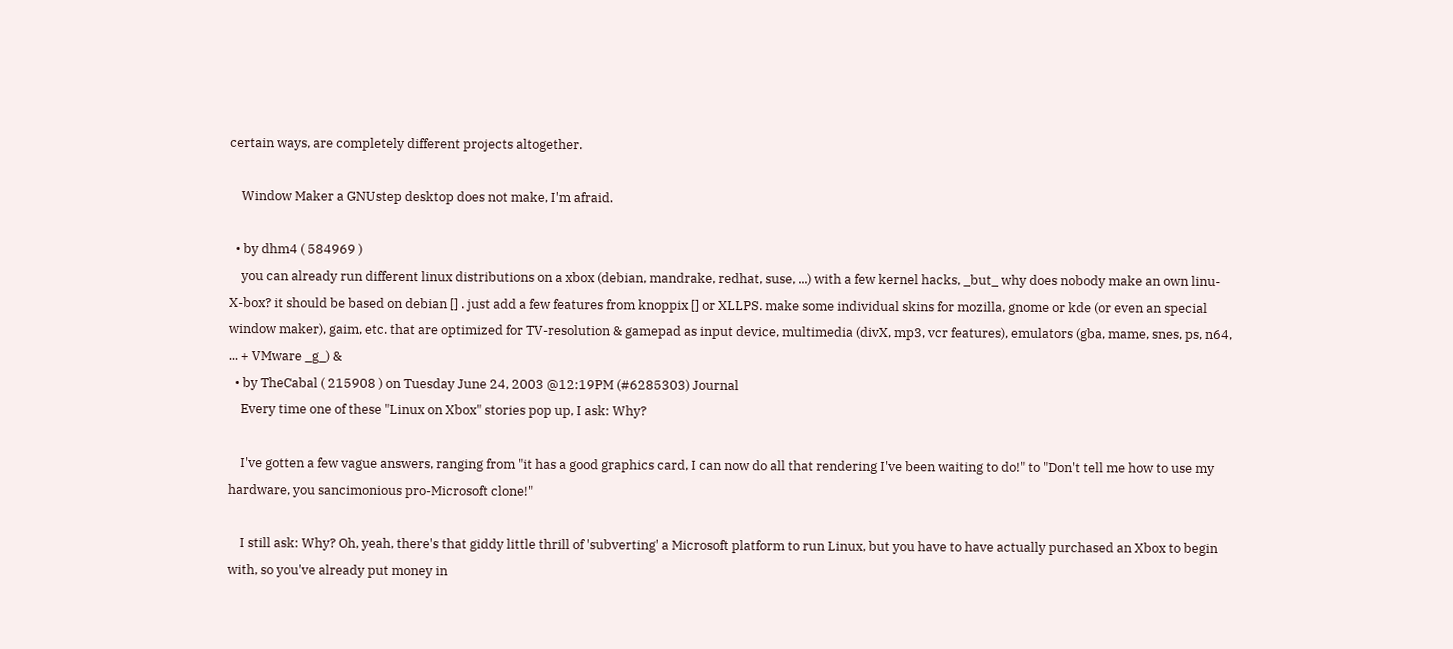certain ways, are completely different projects altogether.

    Window Maker a GNUstep desktop does not make, I'm afraid.

  • by dhm4 ( 584969 )
    you can already run different linux distributions on a xbox (debian, mandrake, redhat, suse, ...) with a few kernel hacks, _but_ why does nobody make an own linu-X-box? it should be based on debian [] . just add a few features from knoppix [] or XLLPS. make some individual skins for mozilla, gnome or kde (or even an special window maker), gaim, etc. that are optimized for TV-resolution & gamepad as input device, multimedia (divX, mp3, vcr features), emulators (gba, mame, snes, ps, n64, ... + VMware _g_) &
  • by TheCabal ( 215908 ) on Tuesday June 24, 2003 @12:19PM (#6285303) Journal
    Every time one of these "Linux on Xbox" stories pop up, I ask: Why?

    I've gotten a few vague answers, ranging from "it has a good graphics card, I can now do all that rendering I've been waiting to do!" to "Don't tell me how to use my hardware, you sancimonious pro-Microsoft clone!"

    I still ask: Why? Oh, yeah, there's that giddy little thrill of 'subverting' a Microsoft platform to run Linux, but you have to have actually purchased an Xbox to begin with, so you've already put money in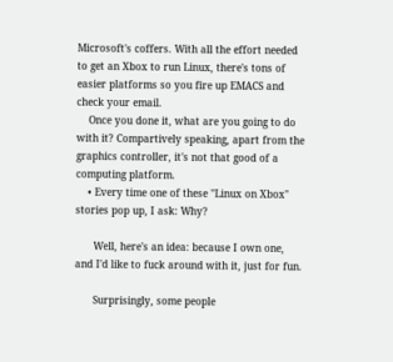Microsoft's coffers. With all the effort needed to get an Xbox to run Linux, there's tons of easier platforms so you fire up EMACS and check your email.
    Once you done it, what are you going to do with it? Compartively speaking, apart from the graphics controller, it's not that good of a computing platform.
    • Every time one of these "Linux on Xbox" stories pop up, I ask: Why?

      Well, here's an idea: because I own one, and I'd like to fuck around with it, just for fun.

      Surprisingly, some people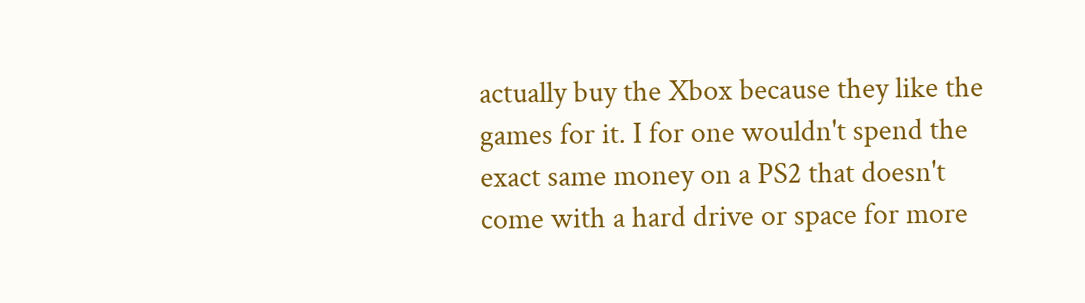actually buy the Xbox because they like the games for it. I for one wouldn't spend the exact same money on a PS2 that doesn't come with a hard drive or space for more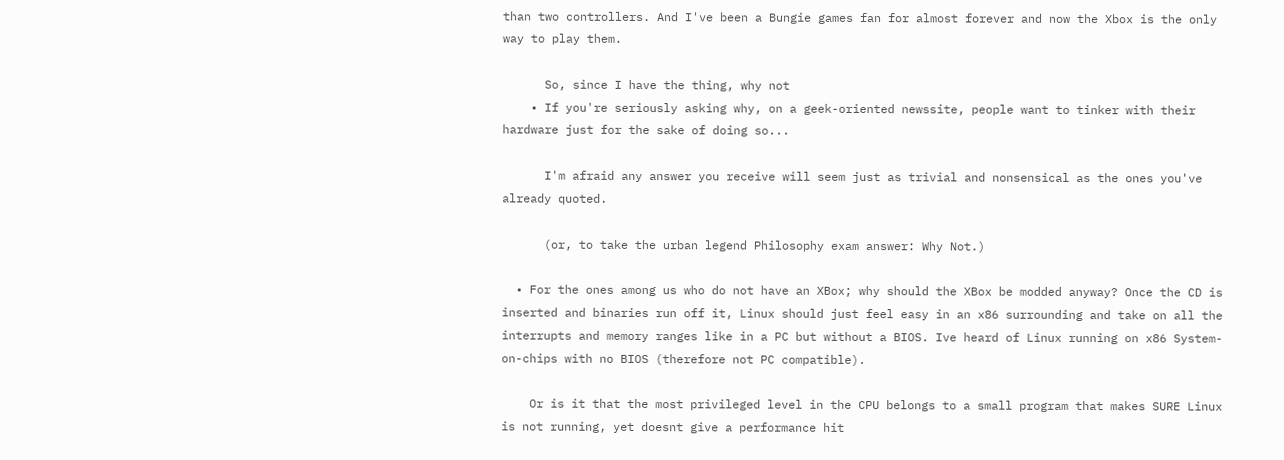than two controllers. And I've been a Bungie games fan for almost forever and now the Xbox is the only way to play them.

      So, since I have the thing, why not
    • If you're seriously asking why, on a geek-oriented newssite, people want to tinker with their hardware just for the sake of doing so...

      I'm afraid any answer you receive will seem just as trivial and nonsensical as the ones you've already quoted.

      (or, to take the urban legend Philosophy exam answer: Why Not.)

  • For the ones among us who do not have an XBox; why should the XBox be modded anyway? Once the CD is inserted and binaries run off it, Linux should just feel easy in an x86 surrounding and take on all the interrupts and memory ranges like in a PC but without a BIOS. Ive heard of Linux running on x86 System-on-chips with no BIOS (therefore not PC compatible).

    Or is it that the most privileged level in the CPU belongs to a small program that makes SURE Linux is not running, yet doesnt give a performance hit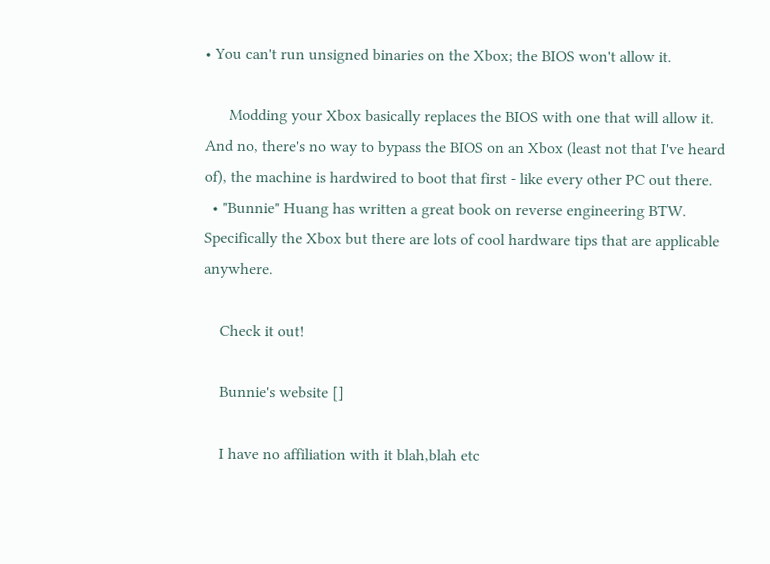• You can't run unsigned binaries on the Xbox; the BIOS won't allow it.

      Modding your Xbox basically replaces the BIOS with one that will allow it. And no, there's no way to bypass the BIOS on an Xbox (least not that I've heard of), the machine is hardwired to boot that first - like every other PC out there.
  • "Bunnie" Huang has written a great book on reverse engineering BTW. Specifically the Xbox but there are lots of cool hardware tips that are applicable anywhere.

    Check it out!

    Bunnie's website []

    I have no affiliation with it blah,blah etc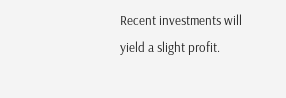Recent investments will yield a slight profit.